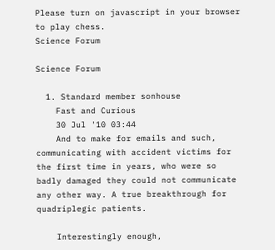Please turn on javascript in your browser to play chess.
Science Forum

Science Forum

  1. Standard member sonhouse
    Fast and Curious
    30 Jul '10 03:44
    And to make for emails and such, communicating with accident victims for the first time in years, who were so badly damaged they could not communicate any other way. A true breakthrough for quadriplegic patients.

    Interestingly enough,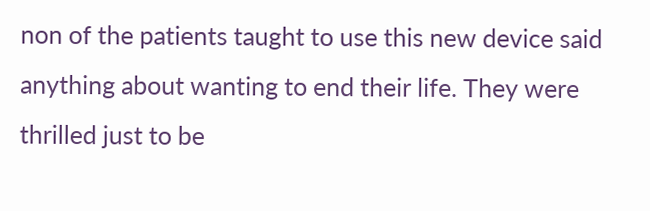non of the patients taught to use this new device said anything about wanting to end their life. They were thrilled just to be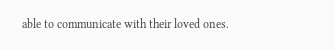able to communicate with their loved ones.